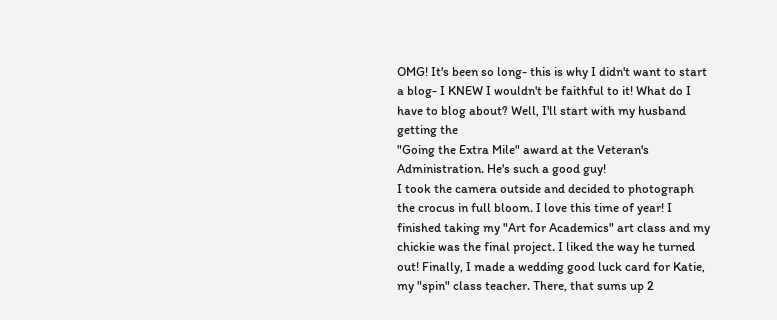OMG! It's been so long- this is why I didn't want to start a blog- I KNEW I wouldn't be faithful to it! What do I have to blog about? Well, I'll start with my husband getting the
"Going the Extra Mile" award at the Veteran's Administration. He's such a good guy!
I took the camera outside and decided to photograph the crocus in full bloom. I love this time of year! I finished taking my "Art for Academics" art class and my chickie was the final project. I liked the way he turned out! Finally, I made a wedding good luck card for Katie, my "spin" class teacher. There, that sums up 2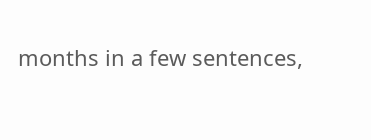months in a few sentences,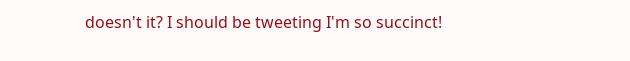doesn't it? I should be tweeting I'm so succinct!